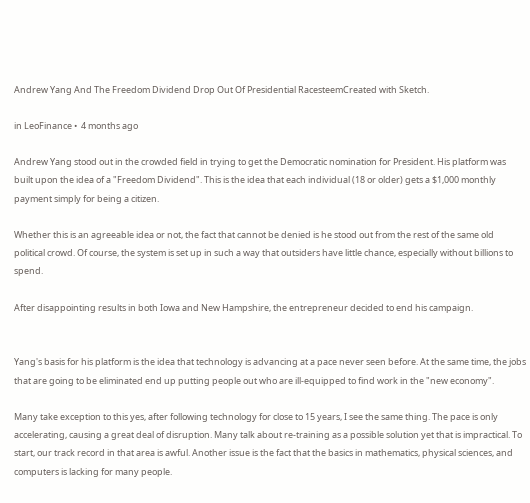Andrew Yang And The Freedom Dividend Drop Out Of Presidential RacesteemCreated with Sketch.

in LeoFinance •  4 months ago

Andrew Yang stood out in the crowded field in trying to get the Democratic nomination for President. His platform was built upon the idea of a "Freedom Dividend". This is the idea that each individual (18 or older) gets a $1,000 monthly payment simply for being a citizen.

Whether this is an agreeable idea or not, the fact that cannot be denied is he stood out from the rest of the same old political crowd. Of course, the system is set up in such a way that outsiders have little chance, especially without billions to spend.

After disappointing results in both Iowa and New Hampshire, the entrepreneur decided to end his campaign.


Yang's basis for his platform is the idea that technology is advancing at a pace never seen before. At the same time, the jobs that are going to be eliminated end up putting people out who are ill-equipped to find work in the "new economy".

Many take exception to this yes, after following technology for close to 15 years, I see the same thing. The pace is only accelerating, causing a great deal of disruption. Many talk about re-training as a possible solution yet that is impractical. To start, our track record in that area is awful. Another issue is the fact that the basics in mathematics, physical sciences, and computers is lacking for many people.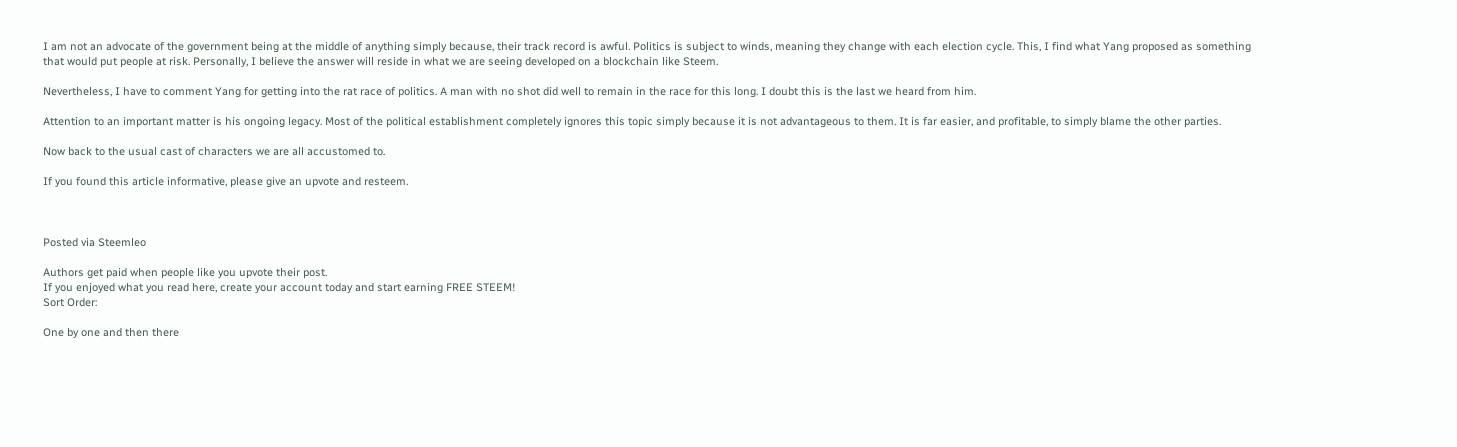I am not an advocate of the government being at the middle of anything simply because, their track record is awful. Politics is subject to winds, meaning they change with each election cycle. This, I find what Yang proposed as something that would put people at risk. Personally, I believe the answer will reside in what we are seeing developed on a blockchain like Steem.

Nevertheless, I have to comment Yang for getting into the rat race of politics. A man with no shot did well to remain in the race for this long. I doubt this is the last we heard from him.

Attention to an important matter is his ongoing legacy. Most of the political establishment completely ignores this topic simply because it is not advantageous to them. It is far easier, and profitable, to simply blame the other parties.

Now back to the usual cast of characters we are all accustomed to.

If you found this article informative, please give an upvote and resteem.



Posted via Steemleo

Authors get paid when people like you upvote their post.
If you enjoyed what you read here, create your account today and start earning FREE STEEM!
Sort Order:

One by one and then there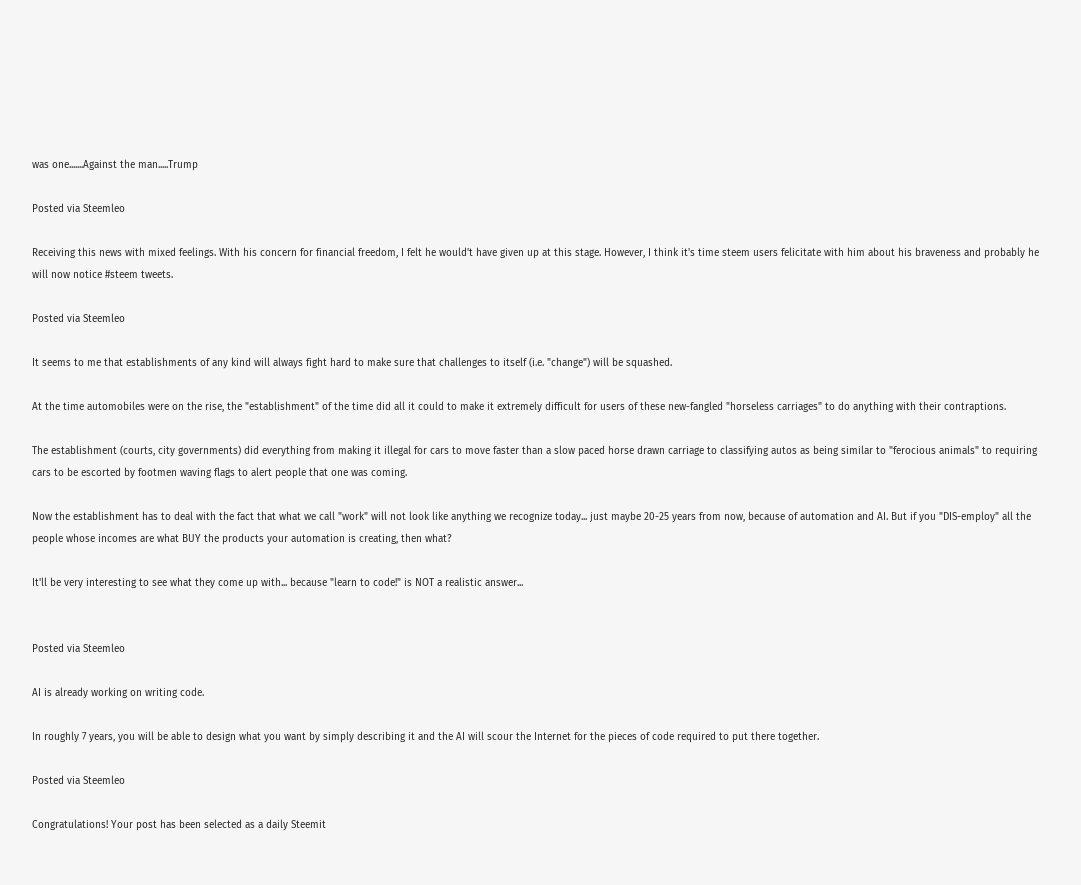was one.......Against the man.....Trump

Posted via Steemleo

Receiving this news with mixed feelings. With his concern for financial freedom, I felt he would't have given up at this stage. However, I think it's time steem users felicitate with him about his braveness and probably he will now notice #steem tweets.

Posted via Steemleo

It seems to me that establishments of any kind will always fight hard to make sure that challenges to itself (i.e. "change") will be squashed.

At the time automobiles were on the rise, the "establishment" of the time did all it could to make it extremely difficult for users of these new-fangled "horseless carriages" to do anything with their contraptions.

The establishment (courts, city governments) did everything from making it illegal for cars to move faster than a slow paced horse drawn carriage to classifying autos as being similar to "ferocious animals" to requiring cars to be escorted by footmen waving flags to alert people that one was coming.

Now the establishment has to deal with the fact that what we call "work" will not look like anything we recognize today... just maybe 20-25 years from now, because of automation and AI. But if you "DIS-employ" all the people whose incomes are what BUY the products your automation is creating, then what?

It'll be very interesting to see what they come up with... because "learn to code!" is NOT a realistic answer...


Posted via Steemleo

AI is already working on writing code.

In roughly 7 years, you will be able to design what you want by simply describing it and the AI will scour the Internet for the pieces of code required to put there together.

Posted via Steemleo

Congratulations! Your post has been selected as a daily Steemit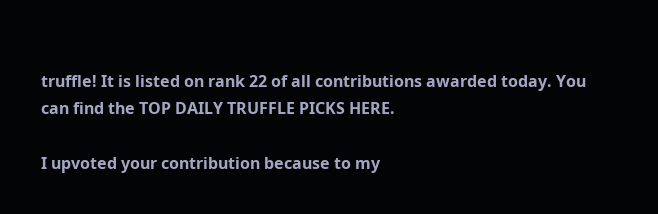truffle! It is listed on rank 22 of all contributions awarded today. You can find the TOP DAILY TRUFFLE PICKS HERE.

I upvoted your contribution because to my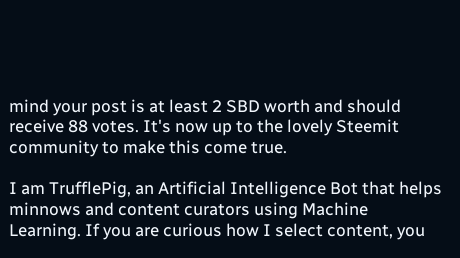mind your post is at least 2 SBD worth and should receive 88 votes. It's now up to the lovely Steemit community to make this come true.

I am TrufflePig, an Artificial Intelligence Bot that helps minnows and content curators using Machine Learning. If you are curious how I select content, you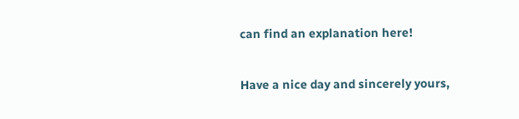can find an explanation here!

Have a nice day and sincerely yours,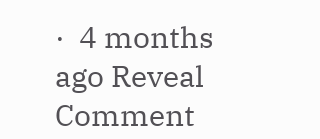·  4 months ago Reveal Comment